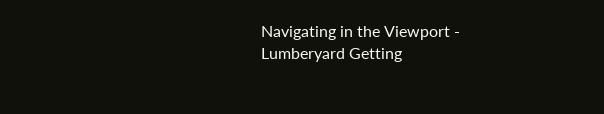Navigating in the Viewport - Lumberyard Getting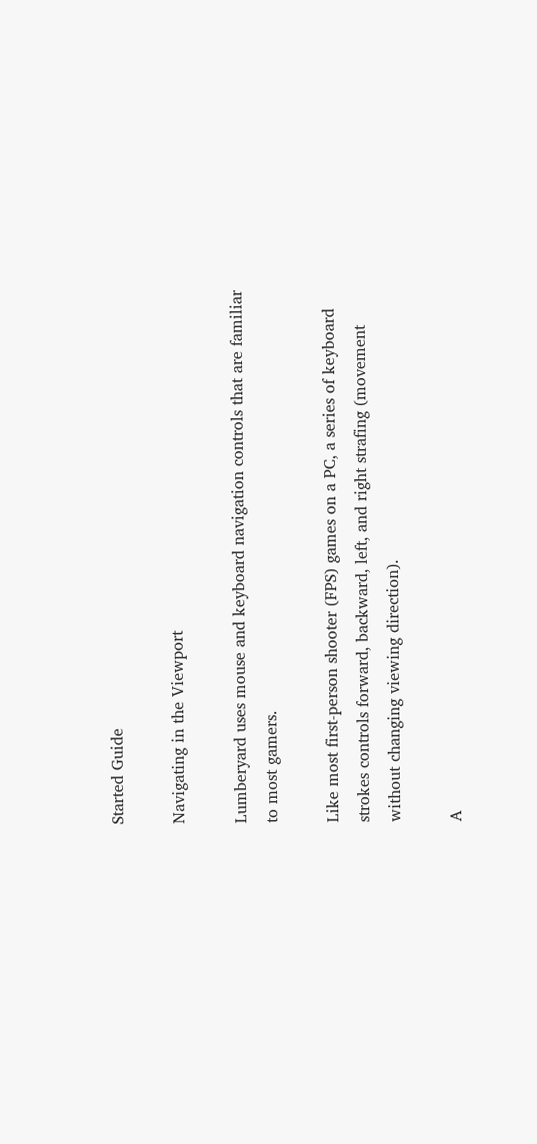Started Guide

Navigating in the Viewport

Lumberyard uses mouse and keyboard navigation controls that are familiar to most gamers.

Like most first-person shooter (FPS) games on a PC, a series of keyboard strokes controls forward, backward, left, and right strafing (movement without changing viewing direction).

A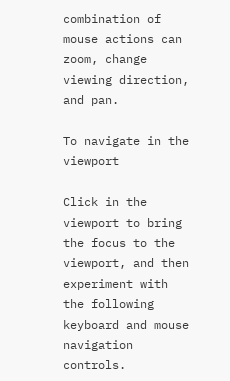combination of mouse actions can zoom, change viewing direction, and pan.

To navigate in the viewport

Click in the viewport to bring the focus to the viewport, and then experiment with the following keyboard and mouse navigation controls.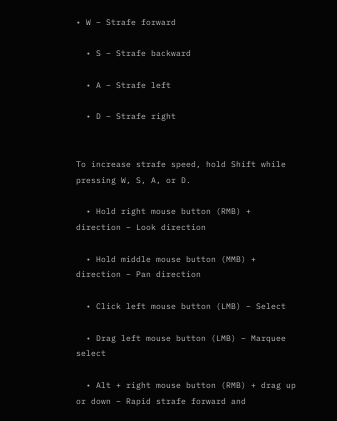• W – Strafe forward

  • S – Strafe backward

  • A – Strafe left

  • D – Strafe right


To increase strafe speed, hold Shift while pressing W, S, A, or D.

  • Hold right mouse button (RMB) + direction – Look direction

  • Hold middle mouse button (MMB) + direction – Pan direction

  • Click left mouse button (LMB) – Select

  • Drag left mouse button (LMB) – Marquee select

  • Alt + right mouse button (RMB) + drag up or down – Rapid strafe forward and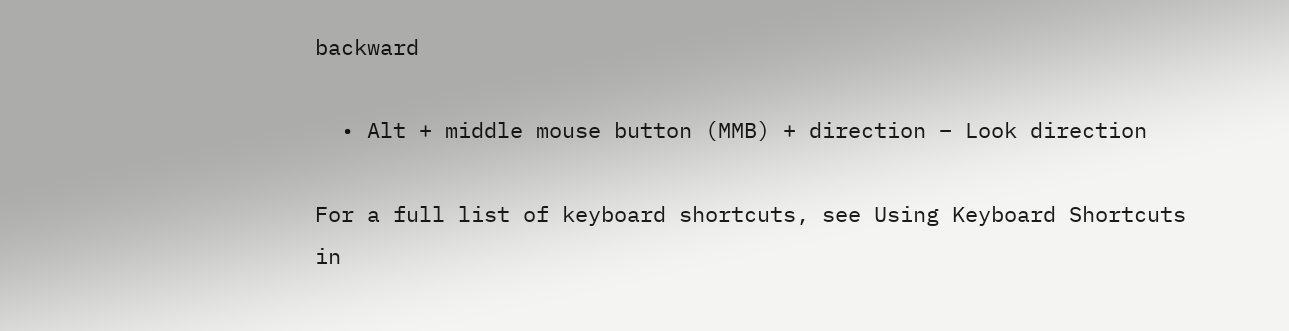backward

  • Alt + middle mouse button (MMB) + direction – Look direction

For a full list of keyboard shortcuts, see Using Keyboard Shortcuts in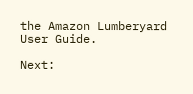the Amazon Lumberyard User Guide.

Next: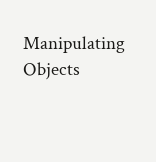Manipulating Objects